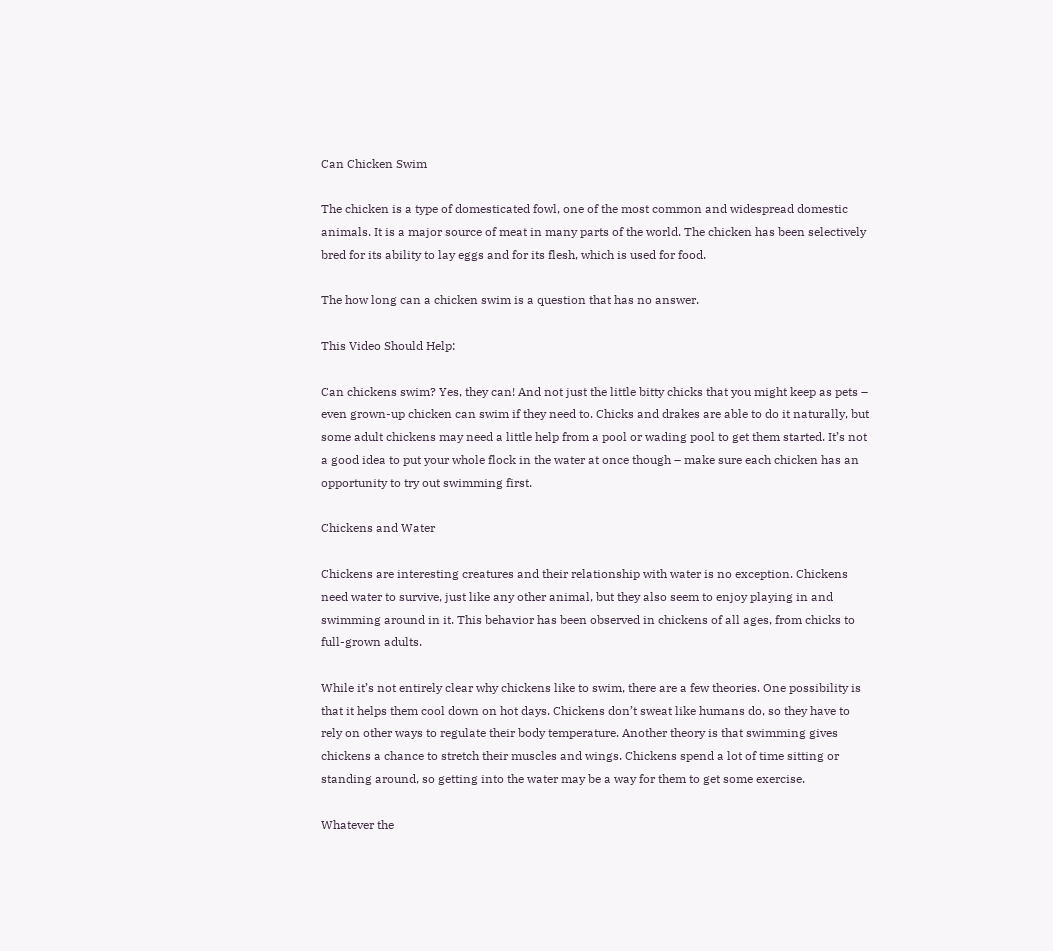Can Chicken Swim

The chicken is a type of domesticated fowl, one of the most common and widespread domestic animals. It is a major source of meat in many parts of the world. The chicken has been selectively bred for its ability to lay eggs and for its flesh, which is used for food.

The how long can a chicken swim is a question that has no answer.

This Video Should Help:

Can chickens swim? Yes, they can! And not just the little bitty chicks that you might keep as pets – even grown-up chicken can swim if they need to. Chicks and drakes are able to do it naturally, but some adult chickens may need a little help from a pool or wading pool to get them started. It’s not a good idea to put your whole flock in the water at once though – make sure each chicken has an opportunity to try out swimming first.

Chickens and Water

Chickens are interesting creatures and their relationship with water is no exception. Chickens need water to survive, just like any other animal, but they also seem to enjoy playing in and swimming around in it. This behavior has been observed in chickens of all ages, from chicks to full-grown adults.

While it’s not entirely clear why chickens like to swim, there are a few theories. One possibility is that it helps them cool down on hot days. Chickens don’t sweat like humans do, so they have to rely on other ways to regulate their body temperature. Another theory is that swimming gives chickens a chance to stretch their muscles and wings. Chickens spend a lot of time sitting or standing around, so getting into the water may be a way for them to get some exercise.

Whatever the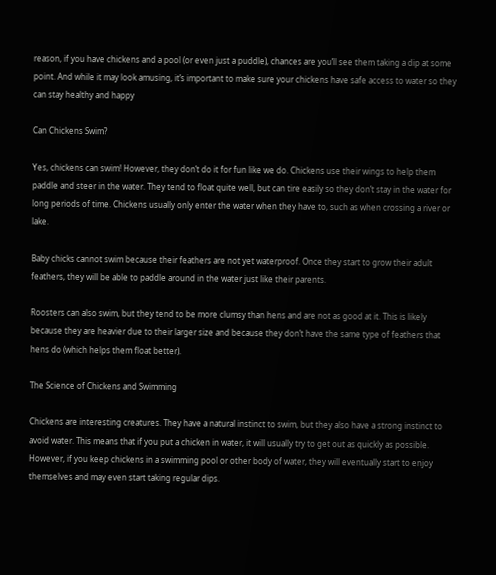reason, if you have chickens and a pool (or even just a puddle), chances are you’ll see them taking a dip at some point. And while it may look amusing, it’s important to make sure your chickens have safe access to water so they can stay healthy and happy

Can Chickens Swim?

Yes, chickens can swim! However, they don’t do it for fun like we do. Chickens use their wings to help them paddle and steer in the water. They tend to float quite well, but can tire easily so they don’t stay in the water for long periods of time. Chickens usually only enter the water when they have to, such as when crossing a river or lake.

Baby chicks cannot swim because their feathers are not yet waterproof. Once they start to grow their adult feathers, they will be able to paddle around in the water just like their parents.

Roosters can also swim, but they tend to be more clumsy than hens and are not as good at it. This is likely because they are heavier due to their larger size and because they don’t have the same type of feathers that hens do (which helps them float better).

The Science of Chickens and Swimming

Chickens are interesting creatures. They have a natural instinct to swim, but they also have a strong instinct to avoid water. This means that if you put a chicken in water, it will usually try to get out as quickly as possible. However, if you keep chickens in a swimming pool or other body of water, they will eventually start to enjoy themselves and may even start taking regular dips.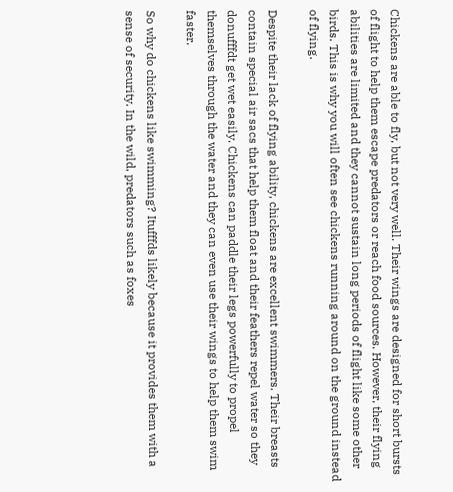Chickens are able to fly, but not very well. Their wings are designed for short bursts of flight to help them escape predators or reach food sources. However, their flying abilities are limited and they cannot sustain long periods of flight like some other birds. This is why you will often see chickens running around on the ground instead of flying.

Despite their lack of flying ability, chickens are excellent swimmers. Their breasts contain special air sacs that help them float and their feathers repel water so they donufffdt get wet easily. Chickens can paddle their legs powerfully to propel themselves through the water and they can even use their wings to help them swim faster.

So why do chickens like swimming? Itufffds likely because it provides them with a sense of security. In the wild, predators such as foxes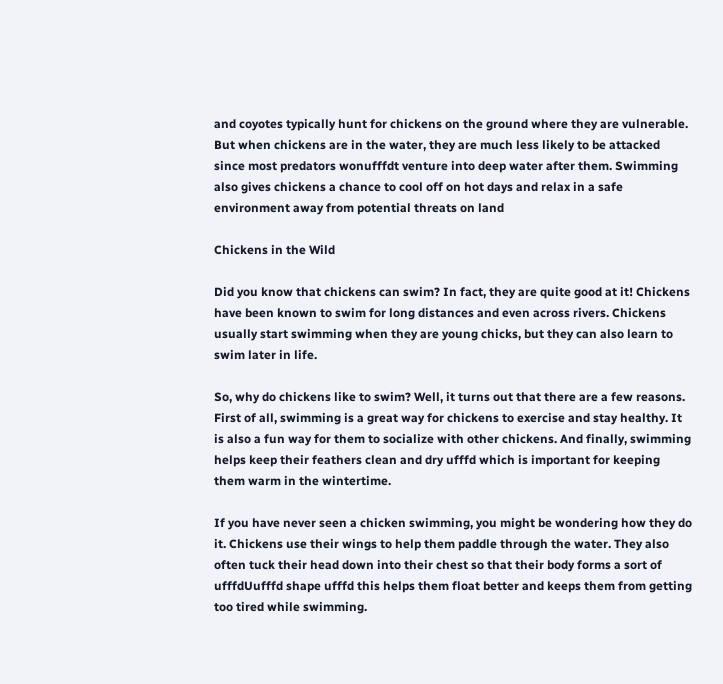and coyotes typically hunt for chickens on the ground where they are vulnerable. But when chickens are in the water, they are much less likely to be attacked since most predators wonufffdt venture into deep water after them. Swimming also gives chickens a chance to cool off on hot days and relax in a safe environment away from potential threats on land

Chickens in the Wild

Did you know that chickens can swim? In fact, they are quite good at it! Chickens have been known to swim for long distances and even across rivers. Chickens usually start swimming when they are young chicks, but they can also learn to swim later in life.

So, why do chickens like to swim? Well, it turns out that there are a few reasons. First of all, swimming is a great way for chickens to exercise and stay healthy. It is also a fun way for them to socialize with other chickens. And finally, swimming helps keep their feathers clean and dry ufffd which is important for keeping them warm in the wintertime.

If you have never seen a chicken swimming, you might be wondering how they do it. Chickens use their wings to help them paddle through the water. They also often tuck their head down into their chest so that their body forms a sort of ufffdUufffd shape ufffd this helps them float better and keeps them from getting too tired while swimming.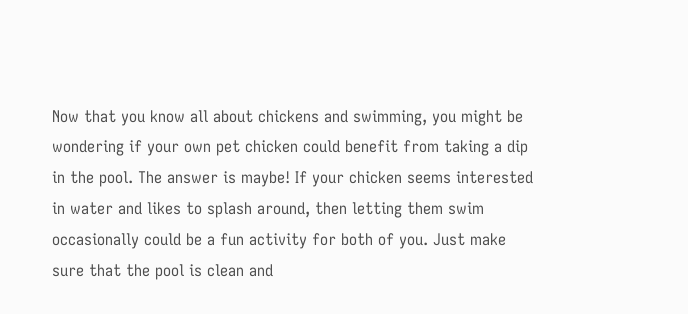Now that you know all about chickens and swimming, you might be wondering if your own pet chicken could benefit from taking a dip in the pool. The answer is maybe! If your chicken seems interested in water and likes to splash around, then letting them swim occasionally could be a fun activity for both of you. Just make sure that the pool is clean and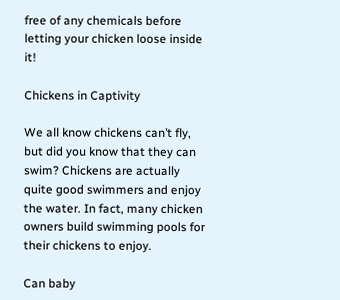free of any chemicals before letting your chicken loose inside it!

Chickens in Captivity

We all know chickens can’t fly, but did you know that they can swim? Chickens are actually quite good swimmers and enjoy the water. In fact, many chicken owners build swimming pools for their chickens to enjoy.

Can baby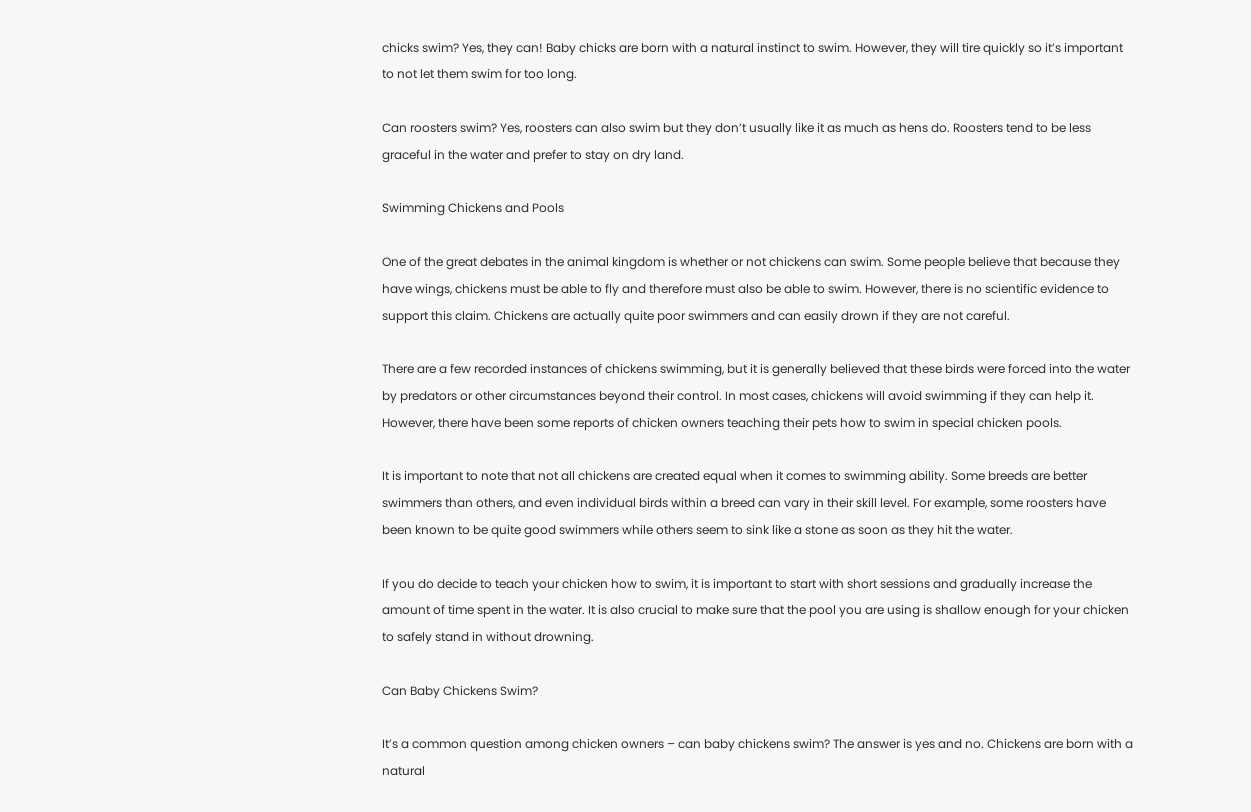chicks swim? Yes, they can! Baby chicks are born with a natural instinct to swim. However, they will tire quickly so it’s important to not let them swim for too long.

Can roosters swim? Yes, roosters can also swim but they don’t usually like it as much as hens do. Roosters tend to be less graceful in the water and prefer to stay on dry land.

Swimming Chickens and Pools

One of the great debates in the animal kingdom is whether or not chickens can swim. Some people believe that because they have wings, chickens must be able to fly and therefore must also be able to swim. However, there is no scientific evidence to support this claim. Chickens are actually quite poor swimmers and can easily drown if they are not careful.

There are a few recorded instances of chickens swimming, but it is generally believed that these birds were forced into the water by predators or other circumstances beyond their control. In most cases, chickens will avoid swimming if they can help it. However, there have been some reports of chicken owners teaching their pets how to swim in special chicken pools.

It is important to note that not all chickens are created equal when it comes to swimming ability. Some breeds are better swimmers than others, and even individual birds within a breed can vary in their skill level. For example, some roosters have been known to be quite good swimmers while others seem to sink like a stone as soon as they hit the water.

If you do decide to teach your chicken how to swim, it is important to start with short sessions and gradually increase the amount of time spent in the water. It is also crucial to make sure that the pool you are using is shallow enough for your chicken to safely stand in without drowning.

Can Baby Chickens Swim?

It’s a common question among chicken owners – can baby chickens swim? The answer is yes and no. Chickens are born with a natural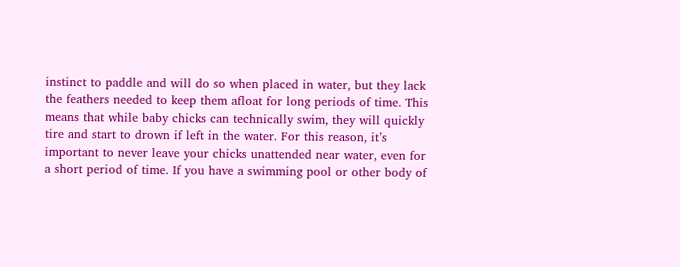instinct to paddle and will do so when placed in water, but they lack the feathers needed to keep them afloat for long periods of time. This means that while baby chicks can technically swim, they will quickly tire and start to drown if left in the water. For this reason, it’s important to never leave your chicks unattended near water, even for a short period of time. If you have a swimming pool or other body of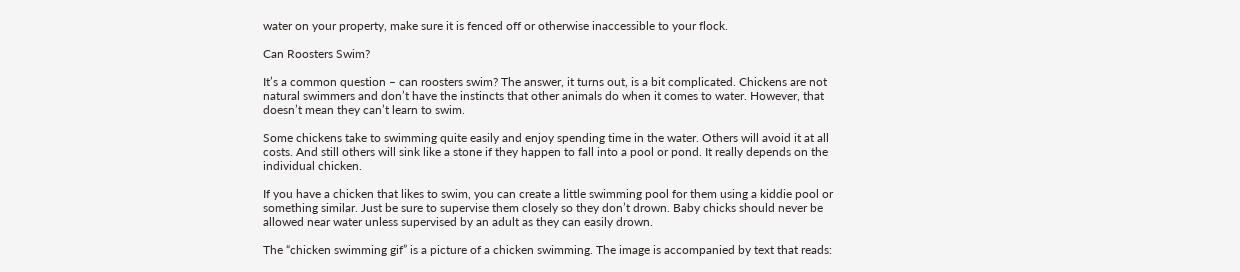water on your property, make sure it is fenced off or otherwise inaccessible to your flock.

Can Roosters Swim?

It’s a common question – can roosters swim? The answer, it turns out, is a bit complicated. Chickens are not natural swimmers and don’t have the instincts that other animals do when it comes to water. However, that doesn’t mean they can’t learn to swim.

Some chickens take to swimming quite easily and enjoy spending time in the water. Others will avoid it at all costs. And still others will sink like a stone if they happen to fall into a pool or pond. It really depends on the individual chicken.

If you have a chicken that likes to swim, you can create a little swimming pool for them using a kiddie pool or something similar. Just be sure to supervise them closely so they don’t drown. Baby chicks should never be allowed near water unless supervised by an adult as they can easily drown.

The “chicken swimming gif” is a picture of a chicken swimming. The image is accompanied by text that reads: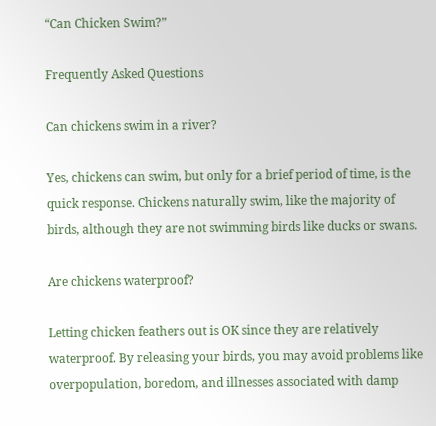“Can Chicken Swim?”

Frequently Asked Questions

Can chickens swim in a river?

Yes, chickens can swim, but only for a brief period of time, is the quick response. Chickens naturally swim, like the majority of birds, although they are not swimming birds like ducks or swans.

Are chickens waterproof?

Letting chicken feathers out is OK since they are relatively waterproof. By releasing your birds, you may avoid problems like overpopulation, boredom, and illnesses associated with damp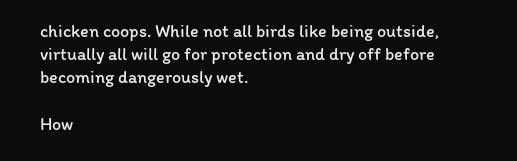chicken coops. While not all birds like being outside, virtually all will go for protection and dry off before becoming dangerously wet.

How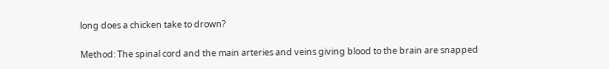long does a chicken take to drown?

Method: The spinal cord and the main arteries and veins giving blood to the brain are snapped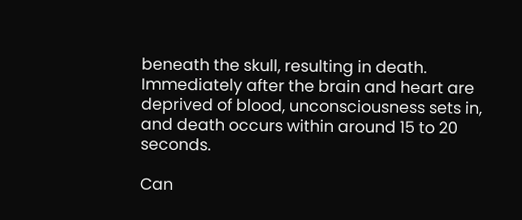beneath the skull, resulting in death. Immediately after the brain and heart are deprived of blood, unconsciousness sets in, and death occurs within around 15 to 20 seconds.

Can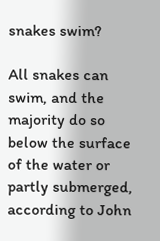snakes swim?

All snakes can swim, and the majority do so below the surface of the water or partly submerged, according to John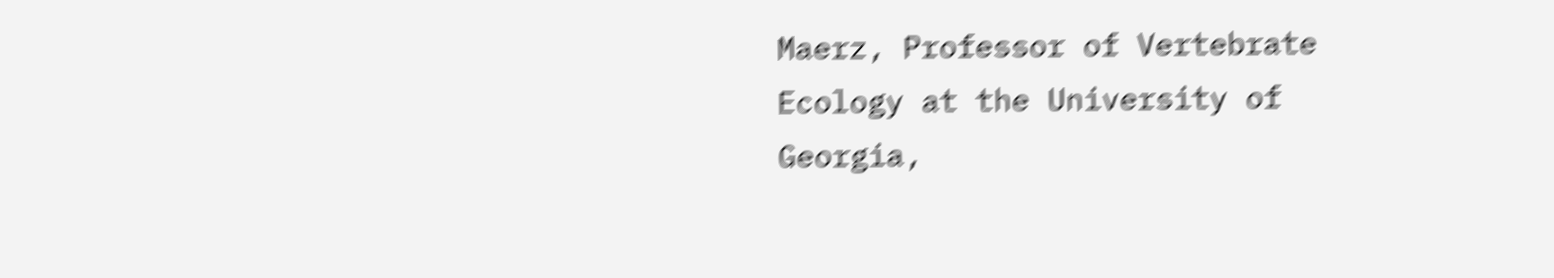Maerz, Professor of Vertebrate Ecology at the University of Georgia,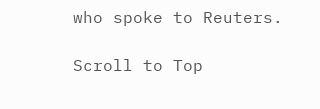who spoke to Reuters.

Scroll to Top